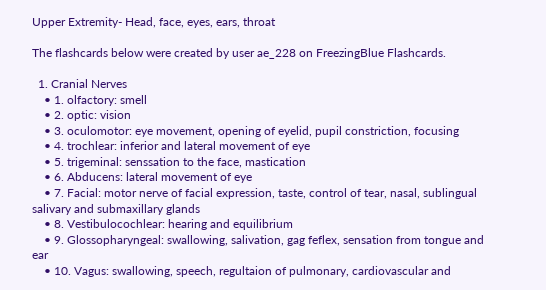Upper Extremity- Head, face, eyes, ears, throat

The flashcards below were created by user ae_228 on FreezingBlue Flashcards.

  1. Cranial Nerves
    • 1. olfactory: smell
    • 2. optic: vision
    • 3. oculomotor: eye movement, opening of eyelid, pupil constriction, focusing
    • 4. trochlear: inferior and lateral movement of eye
    • 5. trigeminal: senssation to the face, mastication
    • 6. Abducens: lateral movement of eye
    • 7. Facial: motor nerve of facial expression, taste, control of tear, nasal, sublingual salivary and submaxillary glands
    • 8. Vestibulocochlear: hearing and equilibrium
    • 9. Glossopharyngeal: swallowing, salivation, gag feflex, sensation from tongue and ear
    • 10. Vagus: swallowing, speech, regultaion of pulmonary, cardiovascular and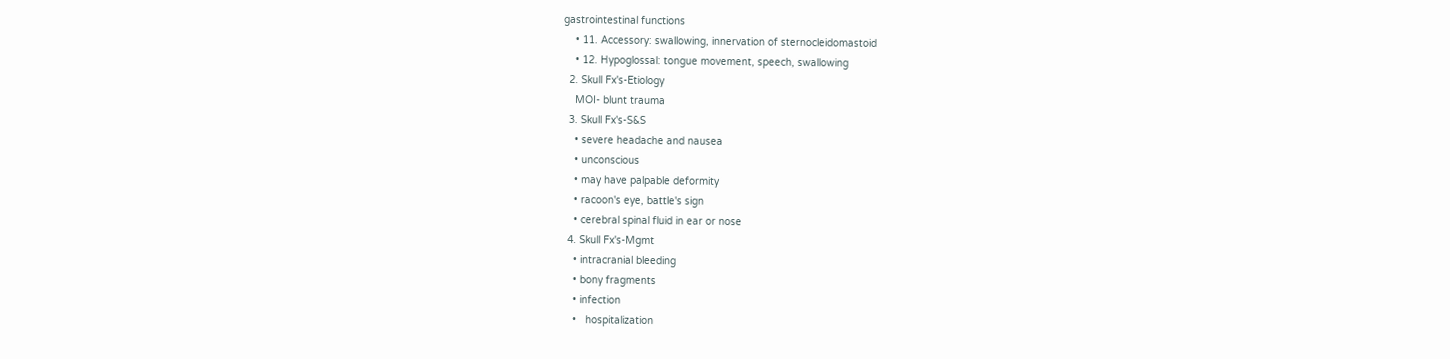gastrointestinal functions
    • 11. Accessory: swallowing, innervation of sternocleidomastoid
    • 12. Hypoglossal: tongue movement, speech, swallowing
  2. Skull Fx's-Etiology
    MOI- blunt trauma
  3. Skull Fx's-S&S
    • severe headache and nausea
    • unconscious
    • may have palpable deformity
    • racoon's eye, battle's sign
    • cerebral spinal fluid in ear or nose
  4. Skull Fx's-Mgmt
    • intracranial bleeding
    • bony fragments
    • infection
    •   hospitalization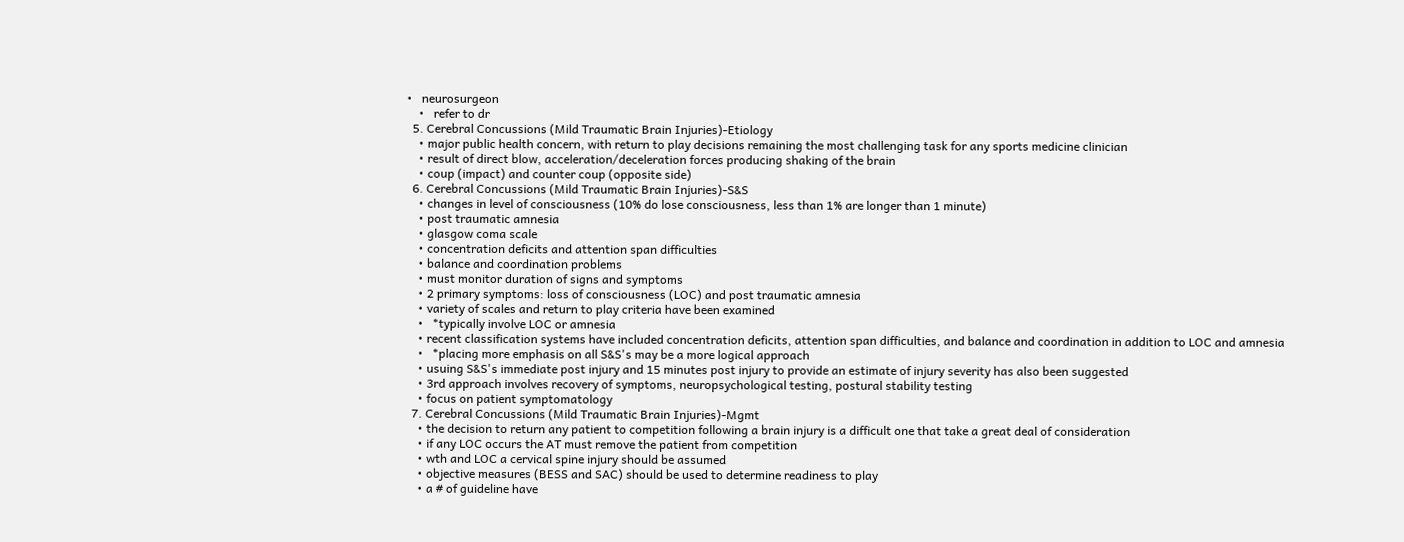•   neurosurgeon
    •   refer to dr
  5. Cerebral Concussions (Mild Traumatic Brain Injuries)-Etiology
    • major public health concern, with return to play decisions remaining the most challenging task for any sports medicine clinician
    • result of direct blow, acceleration/deceleration forces producing shaking of the brain
    • coup (impact) and counter coup (opposite side)
  6. Cerebral Concussions (Mild Traumatic Brain Injuries)-S&S
    • changes in level of consciousness (10% do lose consciousness, less than 1% are longer than 1 minute)
    • post traumatic amnesia
    • glasgow coma scale
    • concentration deficits and attention span difficulties
    • balance and coordination problems
    • must monitor duration of signs and symptoms
    • 2 primary symptoms: loss of consciousness (LOC) and post traumatic amnesia
    • variety of scales and return to play criteria have been examined
    •   *typically involve LOC or amnesia
    • recent classification systems have included concentration deficits, attention span difficulties, and balance and coordination in addition to LOC and amnesia
    •   *placing more emphasis on all S&S's may be a more logical approach
    • usuing S&S's immediate post injury and 15 minutes post injury to provide an estimate of injury severity has also been suggested
    • 3rd approach involves recovery of symptoms, neuropsychological testing, postural stability testing
    • focus on patient symptomatology
  7. Cerebral Concussions (Mild Traumatic Brain Injuries)-Mgmt
    • the decision to return any patient to competition following a brain injury is a difficult one that take a great deal of consideration
    • if any LOC occurs the AT must remove the patient from competition
    • wth and LOC a cervical spine injury should be assumed
    • objective measures (BESS and SAC) should be used to determine readiness to play
    • a # of guideline have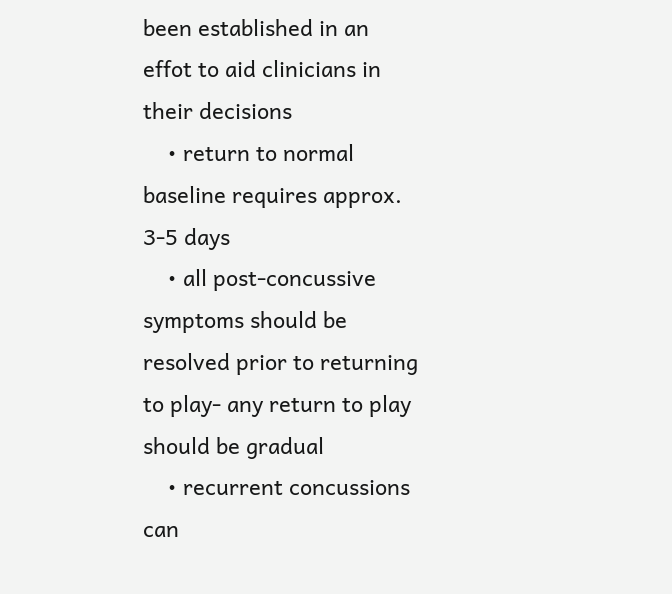been established in an effot to aid clinicians in their decisions
    • return to normal baseline requires approx. 3-5 days
    • all post-concussive symptoms should be resolved prior to returning to play- any return to play should be gradual
    • recurrent concussions can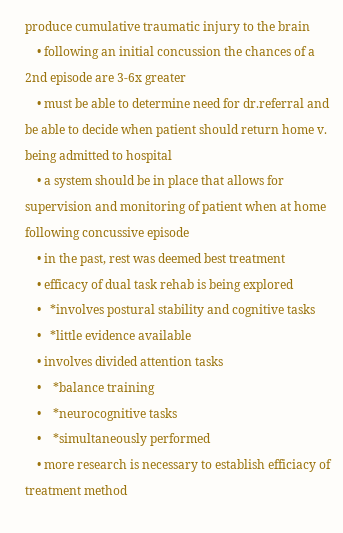produce cumulative traumatic injury to the brain
    • following an initial concussion the chances of a 2nd episode are 3-6x greater
    • must be able to determine need for dr.referral and be able to decide when patient should return home v. being admitted to hospital
    • a system should be in place that allows for supervision and monitoring of patient when at home following concussive episode
    • in the past, rest was deemed best treatment
    • efficacy of dual task rehab is being explored
    •   *involves postural stability and cognitive tasks
    •   *little evidence available
    • involves divided attention tasks
    •    *balance training
    •    *neurocognitive tasks
    •    *simultaneously performed
    • more research is necessary to establish efficiacy of treatment method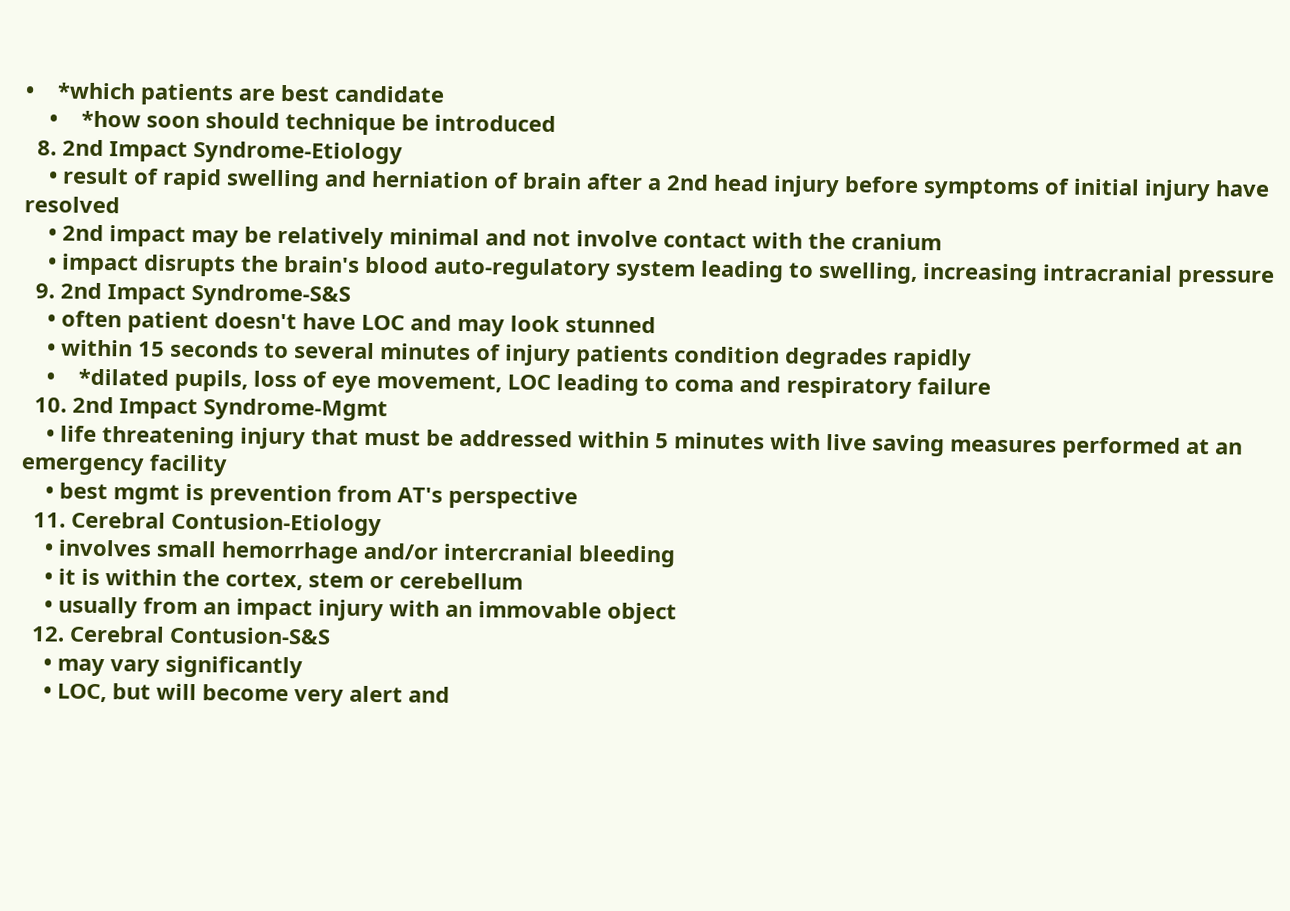•    *which patients are best candidate
    •    *how soon should technique be introduced
  8. 2nd Impact Syndrome-Etiology
    • result of rapid swelling and herniation of brain after a 2nd head injury before symptoms of initial injury have resolved
    • 2nd impact may be relatively minimal and not involve contact with the cranium
    • impact disrupts the brain's blood auto-regulatory system leading to swelling, increasing intracranial pressure
  9. 2nd Impact Syndrome-S&S
    • often patient doesn't have LOC and may look stunned
    • within 15 seconds to several minutes of injury patients condition degrades rapidly
    •    *dilated pupils, loss of eye movement, LOC leading to coma and respiratory failure
  10. 2nd Impact Syndrome-Mgmt
    • life threatening injury that must be addressed within 5 minutes with live saving measures performed at an emergency facility
    • best mgmt is prevention from AT's perspective
  11. Cerebral Contusion-Etiology
    • involves small hemorrhage and/or intercranial bleeding
    • it is within the cortex, stem or cerebellum
    • usually from an impact injury with an immovable object
  12. Cerebral Contusion-S&S
    • may vary significantly
    • LOC, but will become very alert and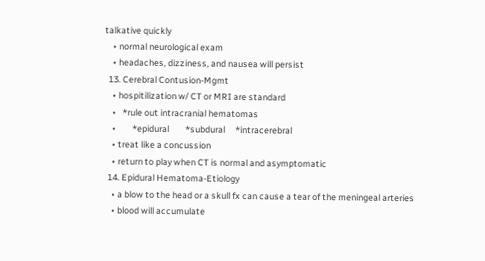talkative quickly
    • normal neurological exam
    • headaches, dizziness, and nausea will persist
  13. Cerebral Contusion-Mgmt
    • hospitilization w/ CT or MRI are standard
    •   *rule out intracranial hematomas
    •        *epidural        *subdural     *intracerebral
    • treat like a concussion
    • return to play when CT is normal and asymptomatic
  14. Epidural Hematoma-Etiology
    • a blow to the head or a skull fx can cause a tear of the meningeal arteries
    • blood will accumulate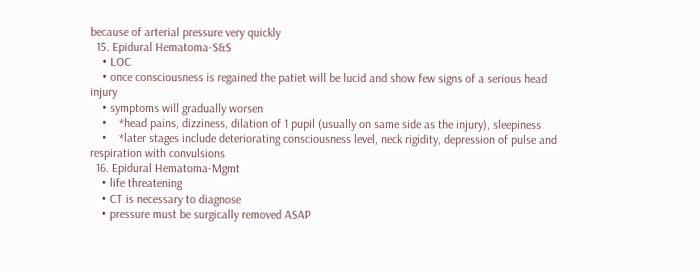because of arterial pressure very quickly
  15. Epidural Hematoma-S&S
    • LOC
    • once consciousness is regained the patiet will be lucid and show few signs of a serious head injury
    • symptoms will gradually worsen
    •    *head pains, dizziness, dilation of 1 pupil (usually on same side as the injury), sleepiness
    •    *later stages include deteriorating consciousness level, neck rigidity, depression of pulse and respiration with convulsions
  16. Epidural Hematoma-Mgmt
    • life threatening
    • CT is necessary to diagnose
    • pressure must be surgically removed ASAP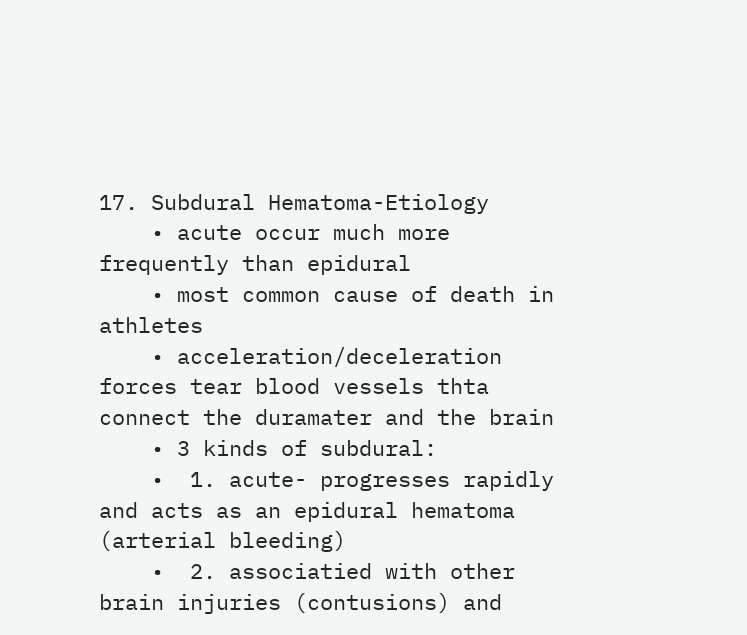17. Subdural Hematoma-Etiology
    • acute occur much more frequently than epidural
    • most common cause of death in athletes
    • acceleration/deceleration forces tear blood vessels thta connect the duramater and the brain
    • 3 kinds of subdural:
    •  1. acute- progresses rapidly and acts as an epidural hematoma (arterial bleeding)
    •  2. associatied with other brain injuries (contusions) and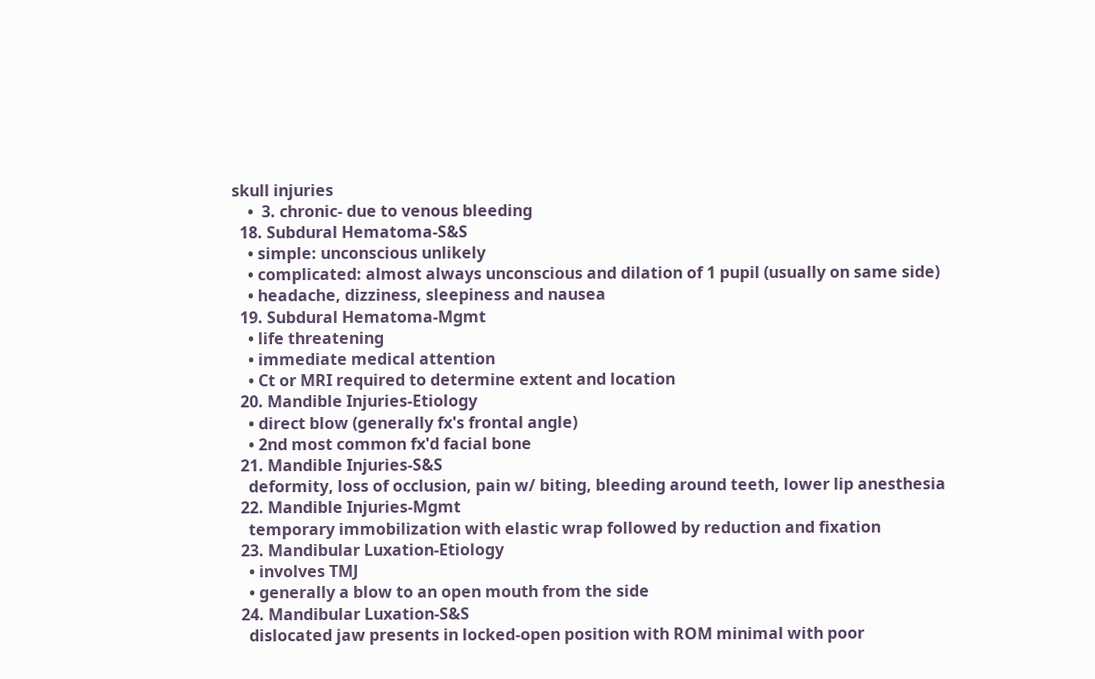skull injuries
    •  3. chronic- due to venous bleeding
  18. Subdural Hematoma-S&S
    • simple: unconscious unlikely
    • complicated: almost always unconscious and dilation of 1 pupil (usually on same side)
    • headache, dizziness, sleepiness and nausea
  19. Subdural Hematoma-Mgmt
    • life threatening
    • immediate medical attention
    • Ct or MRI required to determine extent and location
  20. Mandible Injuries-Etiology
    • direct blow (generally fx's frontal angle)
    • 2nd most common fx'd facial bone
  21. Mandible Injuries-S&S
    deformity, loss of occlusion, pain w/ biting, bleeding around teeth, lower lip anesthesia
  22. Mandible Injuries-Mgmt
    temporary immobilization with elastic wrap followed by reduction and fixation
  23. Mandibular Luxation-Etiology
    • involves TMJ
    • generally a blow to an open mouth from the side
  24. Mandibular Luxation-S&S
    dislocated jaw presents in locked-open position with ROM minimal with poor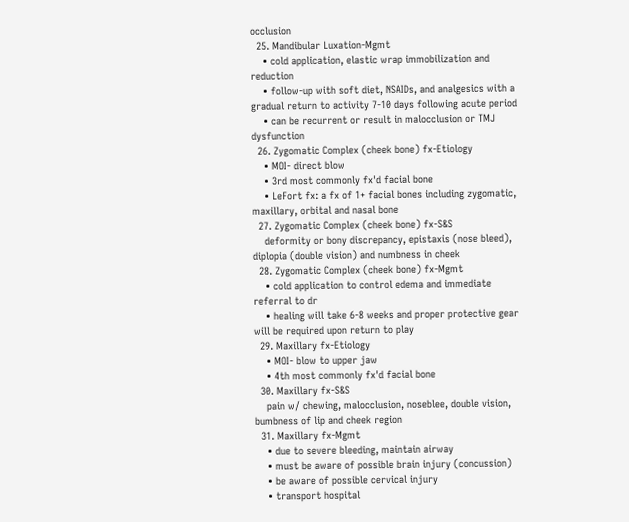occlusion
  25. Mandibular Luxation-Mgmt
    • cold application, elastic wrap immobilization and reduction
    • follow-up with soft diet, NSAIDs, and analgesics with a gradual return to activity 7-10 days following acute period
    • can be recurrent or result in malocclusion or TMJ dysfunction
  26. Zygomatic Complex (cheek bone) fx-Etiology
    • MOI- direct blow
    • 3rd most commonly fx'd facial bone
    • LeFort fx: a fx of 1+ facial bones including zygomatic, maxillary, orbital and nasal bone
  27. Zygomatic Complex (cheek bone) fx-S&S
    deformity or bony discrepancy, epistaxis (nose bleed), diplopia (double vision) and numbness in cheek
  28. Zygomatic Complex (cheek bone) fx-Mgmt
    • cold application to control edema and immediate referral to dr
    • healing will take 6-8 weeks and proper protective gear will be required upon return to play
  29. Maxillary fx-Etiology
    • MOI- blow to upper jaw
    • 4th most commonly fx'd facial bone
  30. Maxillary fx-S&S
    pain w/ chewing, malocclusion, noseblee, double vision, bumbness of lip and cheek region
  31. Maxillary fx-Mgmt
    • due to severe bleeding, maintain airway
    • must be aware of possible brain injury (concussion)
    • be aware of possible cervical injury
    • transport hospital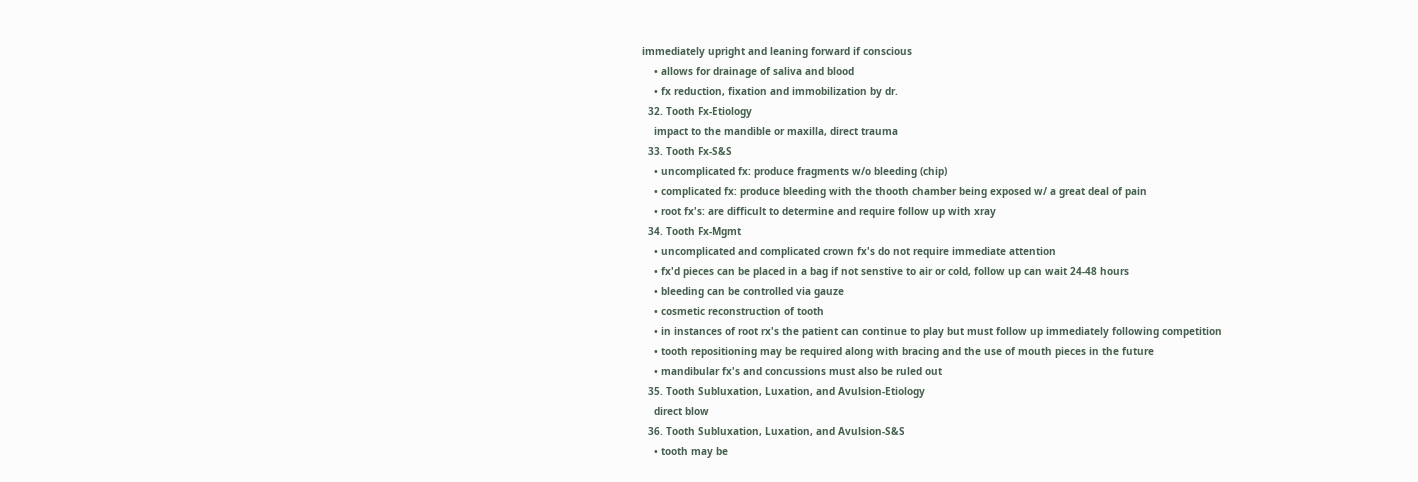immediately upright and leaning forward if conscious
    • allows for drainage of saliva and blood
    • fx reduction, fixation and immobilization by dr.
  32. Tooth Fx-Etiology
    impact to the mandible or maxilla, direct trauma
  33. Tooth Fx-S&S
    • uncomplicated fx: produce fragments w/o bleeding (chip)
    • complicated fx: produce bleeding with the thooth chamber being exposed w/ a great deal of pain
    • root fx's: are difficult to determine and require follow up with xray
  34. Tooth Fx-Mgmt
    • uncomplicated and complicated crown fx's do not require immediate attention
    • fx'd pieces can be placed in a bag if not senstive to air or cold, follow up can wait 24-48 hours
    • bleeding can be controlled via gauze
    • cosmetic reconstruction of tooth
    • in instances of root rx's the patient can continue to play but must follow up immediately following competition
    • tooth repositioning may be required along with bracing and the use of mouth pieces in the future
    • mandibular fx's and concussions must also be ruled out
  35. Tooth Subluxation, Luxation, and Avulsion-Etiology
    direct blow
  36. Tooth Subluxation, Luxation, and Avulsion-S&S
    • tooth may be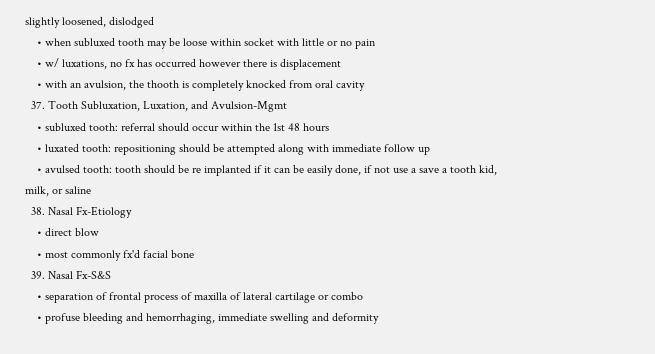slightly loosened, dislodged
    • when subluxed tooth may be loose within socket with little or no pain
    • w/ luxations, no fx has occurred however there is displacement
    • with an avulsion, the thooth is completely knocked from oral cavity
  37. Tooth Subluxation, Luxation, and Avulsion-Mgmt
    • subluxed tooth: referral should occur within the 1st 48 hours
    • luxated tooth: repositioning should be attempted along with immediate follow up
    • avulsed tooth: tooth should be re implanted if it can be easily done, if not use a save a tooth kid, milk, or saline
  38. Nasal Fx-Etiology
    • direct blow
    • most commonly fx'd facial bone
  39. Nasal Fx-S&S
    • separation of frontal process of maxilla of lateral cartilage or combo
    • profuse bleeding and hemorrhaging, immediate swelling and deformity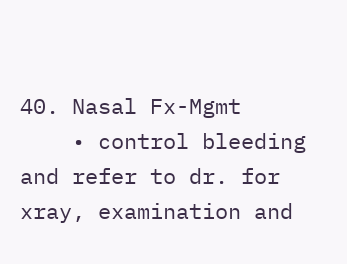40. Nasal Fx-Mgmt
    • control bleeding and refer to dr. for xray, examination and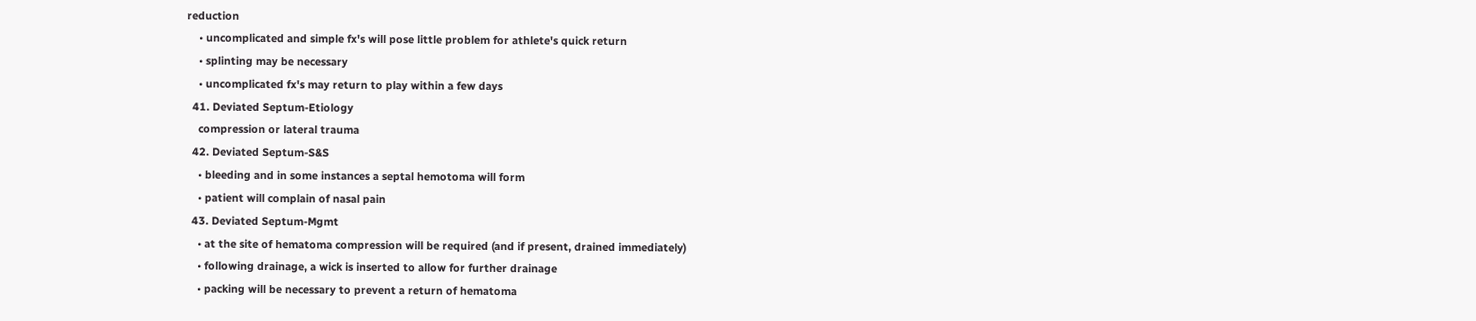reduction
    • uncomplicated and simple fx's will pose little problem for athlete's quick return
    • splinting may be necessary
    • uncomplicated fx's may return to play within a few days
  41. Deviated Septum-Etiology
    compression or lateral trauma
  42. Deviated Septum-S&S
    • bleeding and in some instances a septal hemotoma will form
    • patient will complain of nasal pain
  43. Deviated Septum-Mgmt
    • at the site of hematoma compression will be required (and if present, drained immediately)
    • following drainage, a wick is inserted to allow for further drainage
    • packing will be necessary to prevent a return of hematoma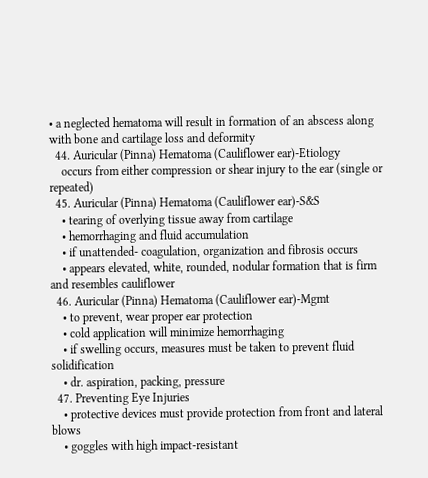• a neglected hematoma will result in formation of an abscess along with bone and cartilage loss and deformity
  44. Auricular (Pinna) Hematoma (Cauliflower ear)-Etiology
    occurs from either compression or shear injury to the ear (single or repeated)
  45. Auricular (Pinna) Hematoma (Cauliflower ear)-S&S
    • tearing of overlying tissue away from cartilage
    • hemorrhaging and fluid accumulation
    • if unattended- coagulation, organization and fibrosis occurs
    • appears elevated, white, rounded, nodular formation that is firm and resembles cauliflower
  46. Auricular (Pinna) Hematoma (Cauliflower ear)-Mgmt
    • to prevent, wear proper ear protection
    • cold application will minimize hemorrhaging
    • if swelling occurs, measures must be taken to prevent fluid solidification
    • dr. aspiration, packing, pressure
  47. Preventing Eye Injuries
    • protective devices must provide protection from front and lateral blows
    • goggles with high impact-resistant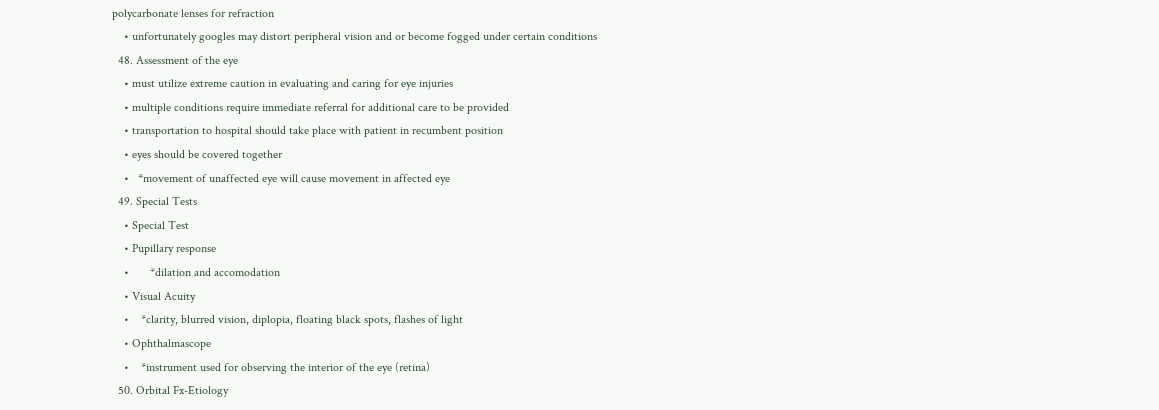polycarbonate lenses for refraction
    • unfortunately googles may distort peripheral vision and or become fogged under certain conditions
  48. Assessment of the eye
    • must utilize extreme caution in evaluating and caring for eye injuries
    • multiple conditions require immediate referral for additional care to be provided
    • transportation to hospital should take place with patient in recumbent position
    • eyes should be covered together
    •   *movement of unaffected eye will cause movement in affected eye
  49. Special Tests
    • Special Test
    • Pupillary response
    •       *dilation and accomodation
    • Visual Acuity
    •    *clarity, blurred vision, diplopia, floating black spots, flashes of light
    • Ophthalmascope
    •    *instrument used for observing the interior of the eye (retina)
  50. Orbital Fx-Etiology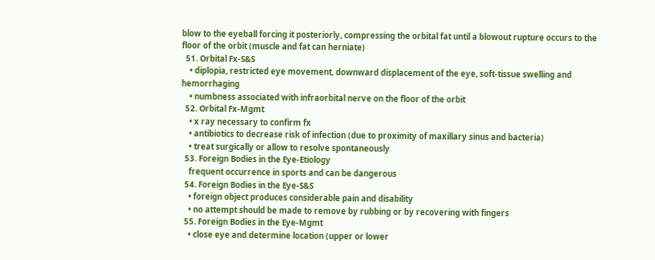blow to the eyeball forcing it posteriorly, compressing the orbital fat until a blowout rupture occurs to the floor of the orbit (muscle and fat can herniate)
  51. Orbital Fx-S&S
    • diplopia, restricted eye movement, downward displacement of the eye, soft-tissue swelling and hemorrhaging
    • numbness associated with infraorbital nerve on the floor of the orbit
  52. Orbital Fx-Mgmt
    • x ray necessary to confirm fx
    • antibiotics to decrease risk of infection (due to proximity of maxillary sinus and bacteria)
    • treat surgically or allow to resolve spontaneously
  53. Foreign Bodies in the Eye-Etiology
    frequent occurrence in sports and can be dangerous
  54. Foreign Bodies in the Eye-S&S
    • foreign object produces considerable pain and disability
    • no attempt should be made to remove by rubbing or by recovering with fingers
  55. Foreign Bodies in the Eye-Mgmt
    • close eye and determine location (upper or lower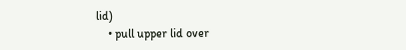lid)
    • pull upper lid over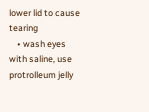lower lid to cause tearing
    • wash eyes with saline, use protrolleum jelly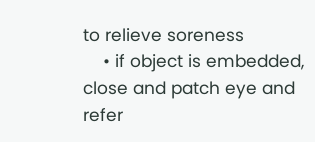to relieve soreness
    • if object is embedded, close and patch eye and refer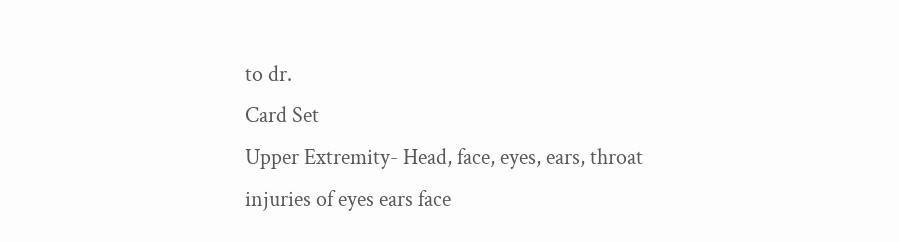to dr.
Card Set
Upper Extremity- Head, face, eyes, ears, throat
injuries of eyes ears face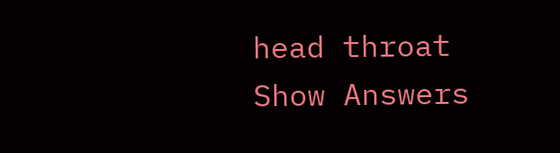head throat
Show Answers